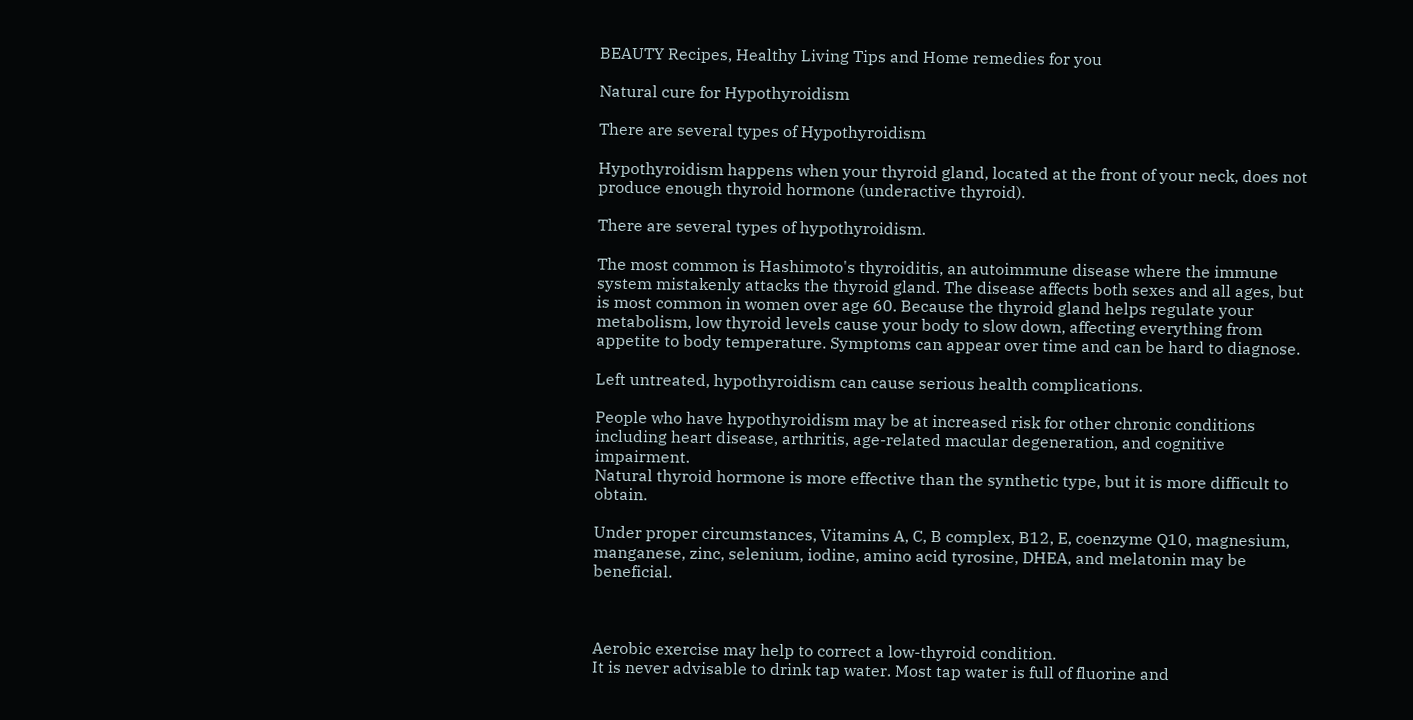BEAUTY Recipes, Healthy Living Tips and Home remedies for you

Natural cure for Hypothyroidism

There are several types of Hypothyroidism

Hypothyroidism happens when your thyroid gland, located at the front of your neck, does not produce enough thyroid hormone (underactive thyroid).

There are several types of hypothyroidism.

The most common is Hashimoto's thyroiditis, an autoimmune disease where the immune system mistakenly attacks the thyroid gland. The disease affects both sexes and all ages, but is most common in women over age 60. Because the thyroid gland helps regulate your metabolism, low thyroid levels cause your body to slow down, affecting everything from appetite to body temperature. Symptoms can appear over time and can be hard to diagnose.

Left untreated, hypothyroidism can cause serious health complications.

People who have hypothyroidism may be at increased risk for other chronic conditions including heart disease, arthritis, age-related macular degeneration, and cognitive impairment.
Natural thyroid hormone is more effective than the synthetic type, but it is more difficult to obtain.

Under proper circumstances, Vitamins A, C, B complex, B12, E, coenzyme Q10, magnesium, manganese, zinc, selenium, iodine, amino acid tyrosine, DHEA, and melatonin may be beneficial.



Aerobic exercise may help to correct a low-thyroid condition.
It is never advisable to drink tap water. Most tap water is full of fluorine and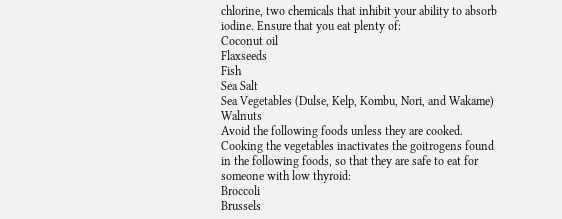chlorine, two chemicals that inhibit your ability to absorb iodine. Ensure that you eat plenty of:
Coconut oil
Flaxseeds
Fish
Sea Salt
Sea Vegetables (Dulse, Kelp, Kombu, Nori, and Wakame)
Walnuts
Avoid the following foods unless they are cooked. Cooking the vegetables inactivates the goitrogens found in the following foods, so that they are safe to eat for someone with low thyroid:
Broccoli
Brussels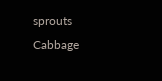sprouts
Cabbage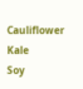Cauliflower
Kale
Soy